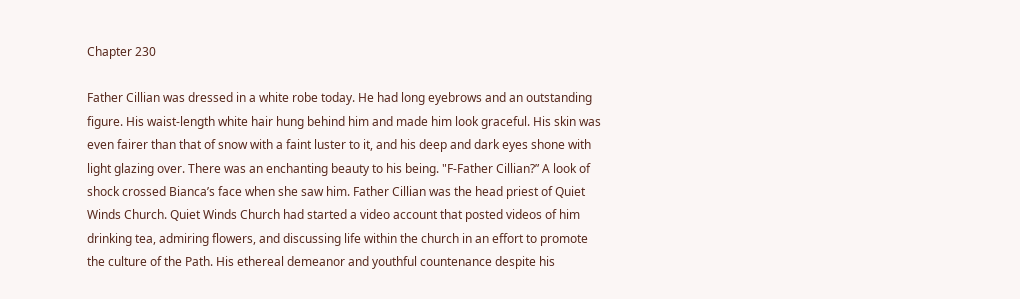Chapter 230

Father Cillian was dressed in a white robe today. He had long eyebrows and an outstanding figure. His waist-length white hair hung behind him and made him look graceful. His skin was even fairer than that of snow with a faint luster to it, and his deep and dark eyes shone with light glazing over. There was an enchanting beauty to his being. "F-Father Cillian?” A look of shock crossed Bianca’s face when she saw him. Father Cillian was the head priest of Quiet Winds Church. Quiet Winds Church had started a video account that posted videos of him drinking tea, admiring flowers, and discussing life within the church in an effort to promote the culture of the Path. His ethereal demeanor and youthful countenance despite his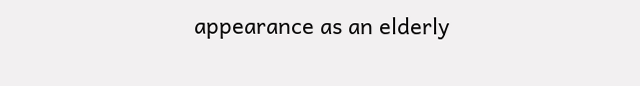appearance as an elderly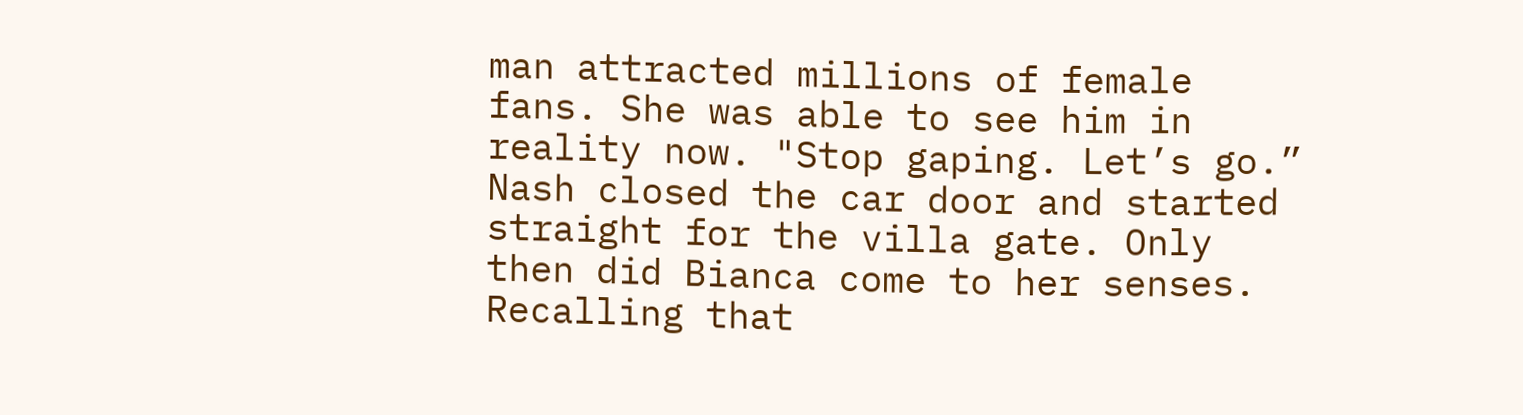man attracted millions of female fans. She was able to see him in reality now. "Stop gaping. Let’s go.” Nash closed the car door and started straight for the villa gate. Only then did Bianca come to her senses. Recalling that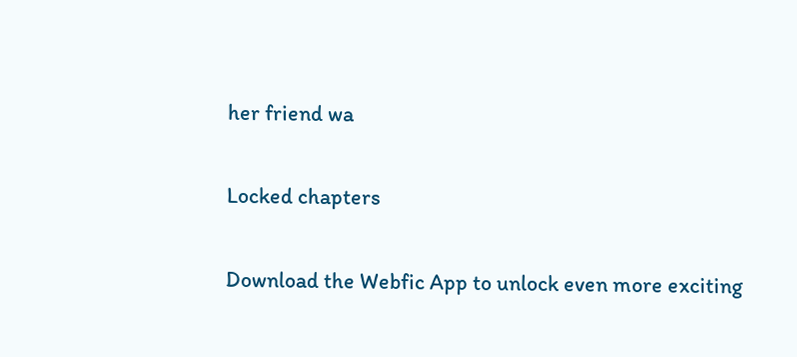her friend wa

Locked chapters

Download the Webfic App to unlock even more exciting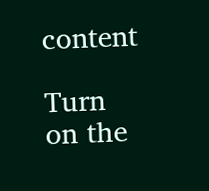content

Turn on the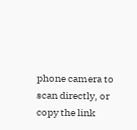phone camera to scan directly, or copy the link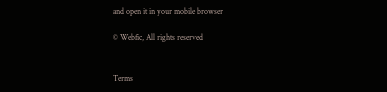and open it in your mobile browser

© Webfic, All rights reserved


Terms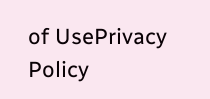of UsePrivacy Policy